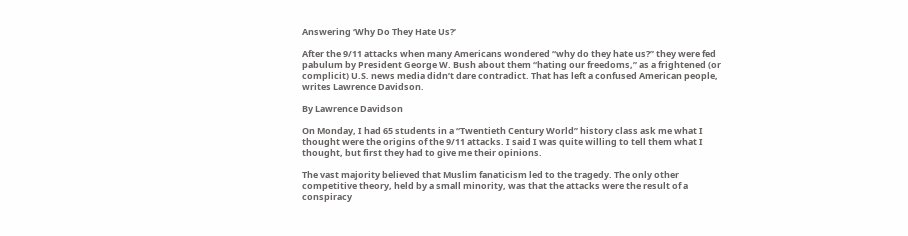Answering ‘Why Do They Hate Us?’

After the 9/11 attacks when many Americans wondered “why do they hate us?” they were fed pabulum by President George W. Bush about them “hating our freedoms,” as a frightened (or complicit) U.S. news media didn’t dare contradict. That has left a confused American people, writes Lawrence Davidson.

By Lawrence Davidson

On Monday, I had 65 students in a “Twentieth Century World” history class ask me what I thought were the origins of the 9/11 attacks. I said I was quite willing to tell them what I thought, but first they had to give me their opinions.

The vast majority believed that Muslim fanaticism led to the tragedy. The only other competitive theory, held by a small minority, was that the attacks were the result of a conspiracy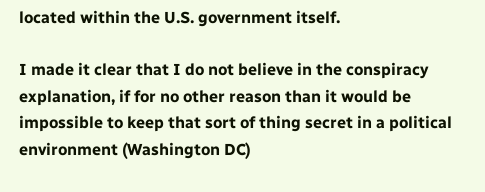located within the U.S. government itself.

I made it clear that I do not believe in the conspiracy explanation, if for no other reason than it would be impossible to keep that sort of thing secret in a political environment (Washington DC)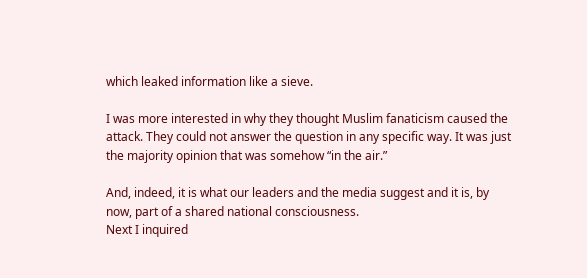which leaked information like a sieve.

I was more interested in why they thought Muslim fanaticism caused the attack. They could not answer the question in any specific way. It was just the majority opinion that was somehow “in the air.”

And, indeed, it is what our leaders and the media suggest and it is, by now, part of a shared national consciousness.
Next I inquired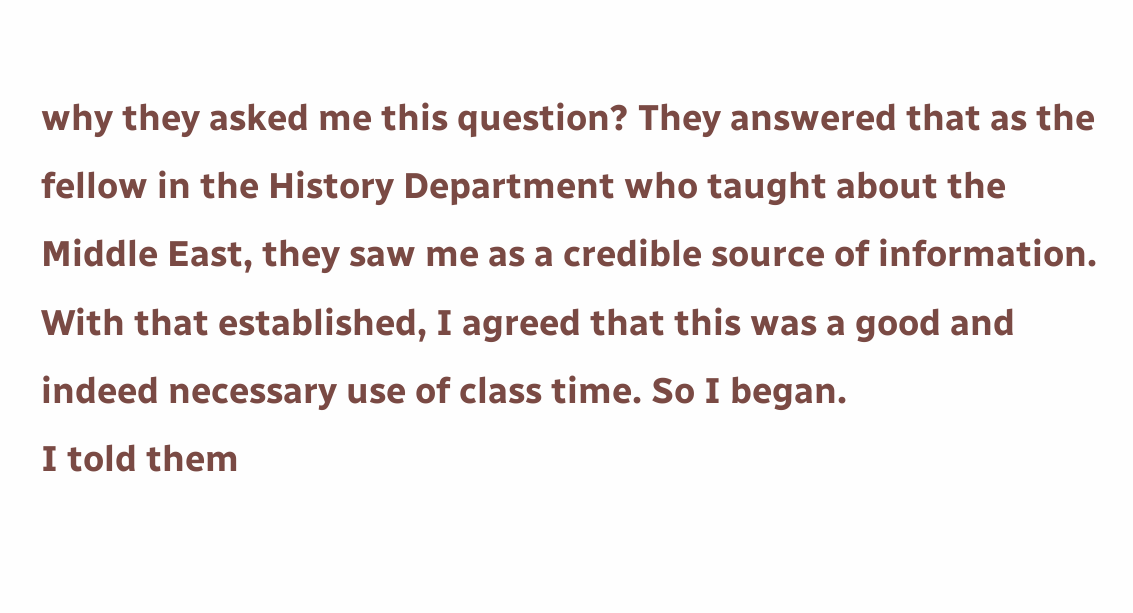why they asked me this question? They answered that as the fellow in the History Department who taught about the Middle East, they saw me as a credible source of information. With that established, I agreed that this was a good and indeed necessary use of class time. So I began.
I told them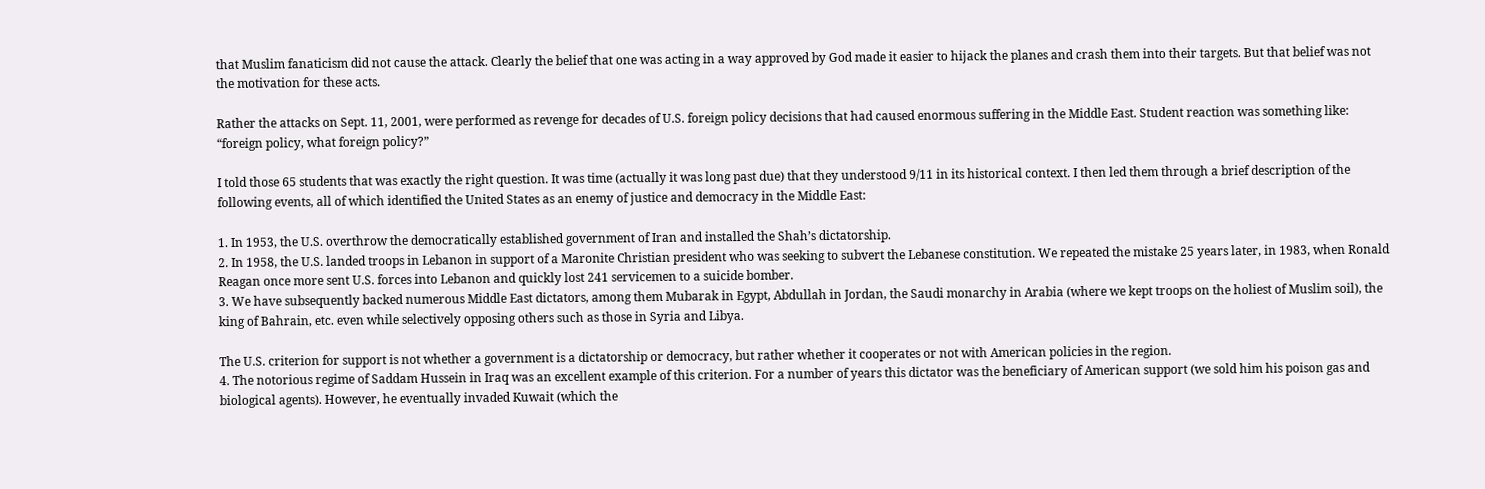that Muslim fanaticism did not cause the attack. Clearly the belief that one was acting in a way approved by God made it easier to hijack the planes and crash them into their targets. But that belief was not the motivation for these acts.

Rather the attacks on Sept. 11, 2001, were performed as revenge for decades of U.S. foreign policy decisions that had caused enormous suffering in the Middle East. Student reaction was something like: “foreign policy, what foreign policy?”

I told those 65 students that was exactly the right question. It was time (actually it was long past due) that they understood 9/11 in its historical context. I then led them through a brief description of the following events, all of which identified the United States as an enemy of justice and democracy in the Middle East:

1. In 1953, the U.S. overthrow the democratically established government of Iran and installed the Shah’s dictatorship.
2. In 1958, the U.S. landed troops in Lebanon in support of a Maronite Christian president who was seeking to subvert the Lebanese constitution. We repeated the mistake 25 years later, in 1983, when Ronald Reagan once more sent U.S. forces into Lebanon and quickly lost 241 servicemen to a suicide bomber.
3. We have subsequently backed numerous Middle East dictators, among them Mubarak in Egypt, Abdullah in Jordan, the Saudi monarchy in Arabia (where we kept troops on the holiest of Muslim soil), the king of Bahrain, etc. even while selectively opposing others such as those in Syria and Libya.

The U.S. criterion for support is not whether a government is a dictatorship or democracy, but rather whether it cooperates or not with American policies in the region.
4. The notorious regime of Saddam Hussein in Iraq was an excellent example of this criterion. For a number of years this dictator was the beneficiary of American support (we sold him his poison gas and biological agents). However, he eventually invaded Kuwait (which the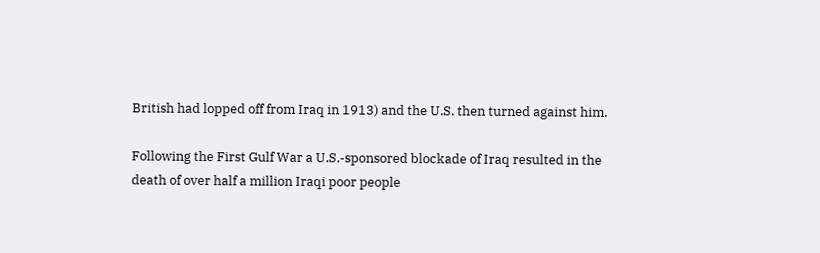British had lopped off from Iraq in 1913) and the U.S. then turned against him.

Following the First Gulf War a U.S.-sponsored blockade of Iraq resulted in the death of over half a million Iraqi poor people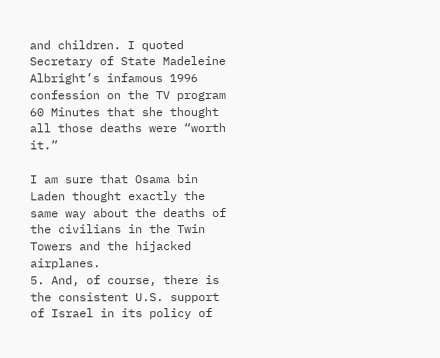and children. I quoted Secretary of State Madeleine Albright’s infamous 1996 confession on the TV program 60 Minutes that she thought all those deaths were “worth it.”

I am sure that Osama bin Laden thought exactly the same way about the deaths of the civilians in the Twin Towers and the hijacked airplanes.
5. And, of course, there is the consistent U.S. support of Israel in its policy of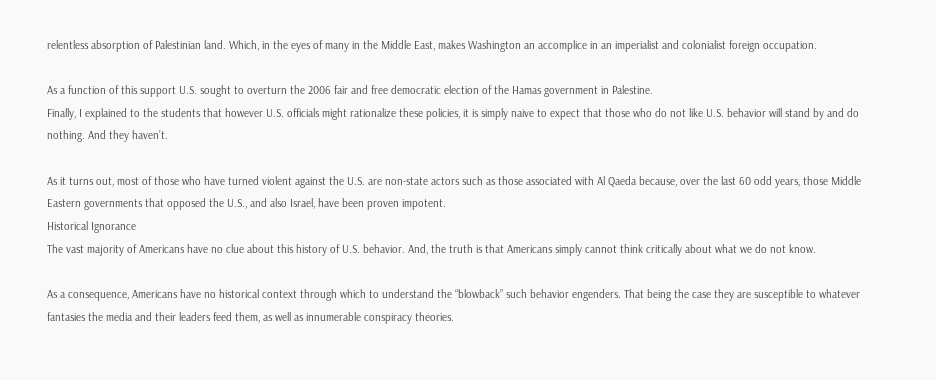relentless absorption of Palestinian land. Which, in the eyes of many in the Middle East, makes Washington an accomplice in an imperialist and colonialist foreign occupation.

As a function of this support U.S. sought to overturn the 2006 fair and free democratic election of the Hamas government in Palestine.
Finally, I explained to the students that however U.S. officials might rationalize these policies, it is simply naive to expect that those who do not like U.S. behavior will stand by and do nothing. And they haven’t.

As it turns out, most of those who have turned violent against the U.S. are non-state actors such as those associated with Al Qaeda because, over the last 60 odd years, those Middle Eastern governments that opposed the U.S., and also Israel, have been proven impotent.
Historical Ignorance
The vast majority of Americans have no clue about this history of U.S. behavior. And, the truth is that Americans simply cannot think critically about what we do not know.

As a consequence, Americans have no historical context through which to understand the “blowback” such behavior engenders. That being the case they are susceptible to whatever fantasies the media and their leaders feed them, as well as innumerable conspiracy theories.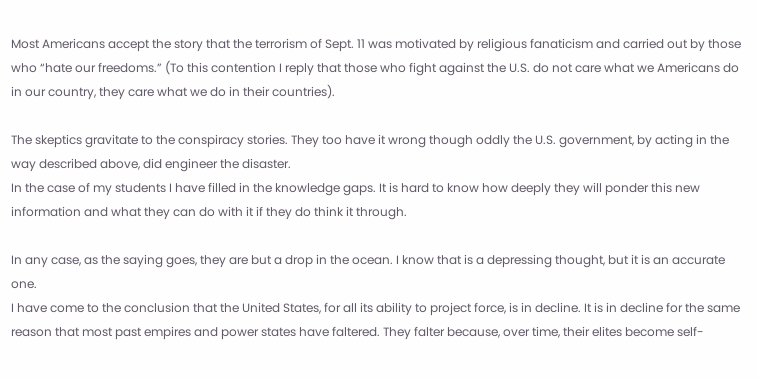Most Americans accept the story that the terrorism of Sept. 11 was motivated by religious fanaticism and carried out by those who “hate our freedoms.” (To this contention I reply that those who fight against the U.S. do not care what we Americans do in our country, they care what we do in their countries).

The skeptics gravitate to the conspiracy stories. They too have it wrong though oddly the U.S. government, by acting in the way described above, did engineer the disaster.
In the case of my students I have filled in the knowledge gaps. It is hard to know how deeply they will ponder this new information and what they can do with it if they do think it through.

In any case, as the saying goes, they are but a drop in the ocean. I know that is a depressing thought, but it is an accurate one.
I have come to the conclusion that the United States, for all its ability to project force, is in decline. It is in decline for the same reason that most past empires and power states have faltered. They falter because, over time, their elites become self-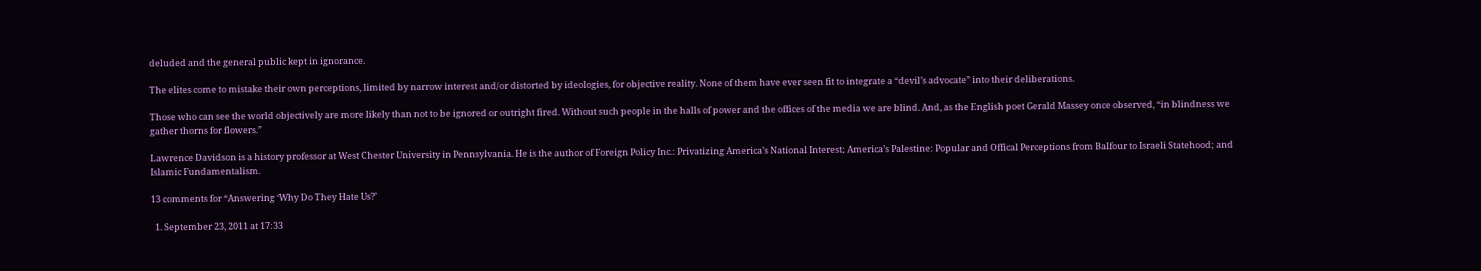deluded and the general public kept in ignorance.

The elites come to mistake their own perceptions, limited by narrow interest and/or distorted by ideologies, for objective reality. None of them have ever seen fit to integrate a “devil’s advocate” into their deliberations.

Those who can see the world objectively are more likely than not to be ignored or outright fired. Without such people in the halls of power and the offices of the media we are blind. And, as the English poet Gerald Massey once observed, “in blindness we gather thorns for flowers.”

Lawrence Davidson is a history professor at West Chester University in Pennsylvania. He is the author of Foreign Policy Inc.: Privatizing America’s National Interest; America’s Palestine: Popular and Offical Perceptions from Balfour to Israeli Statehood; and Islamic Fundamentalism.

13 comments for “Answering ‘Why Do They Hate Us?’

  1. September 23, 2011 at 17:33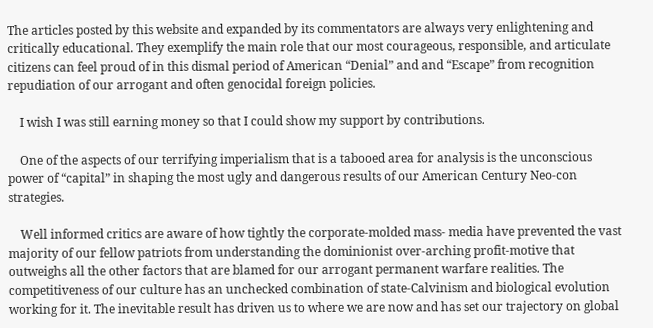The articles posted by this website and expanded by its commentators are always very enlightening and critically educational. They exemplify the main role that our most courageous, responsible, and articulate citizens can feel proud of in this dismal period of American “Denial” and and “Escape” from recognition repudiation of our arrogant and often genocidal foreign policies.

    I wish I was still earning money so that I could show my support by contributions.

    One of the aspects of our terrifying imperialism that is a tabooed area for analysis is the unconscious power of “capital” in shaping the most ugly and dangerous results of our American Century Neo-con strategies.

    Well informed critics are aware of how tightly the corporate-molded mass- media have prevented the vast majority of our fellow patriots from understanding the dominionist over-arching profit-motive that outweighs all the other factors that are blamed for our arrogant permanent warfare realities. The competitiveness of our culture has an unchecked combination of state-Calvinism and biological evolution working for it. The inevitable result has driven us to where we are now and has set our trajectory on global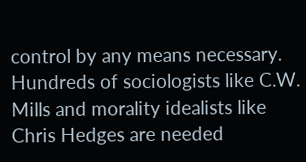control by any means necessary. Hundreds of sociologists like C.W. Mills and morality idealists like Chris Hedges are needed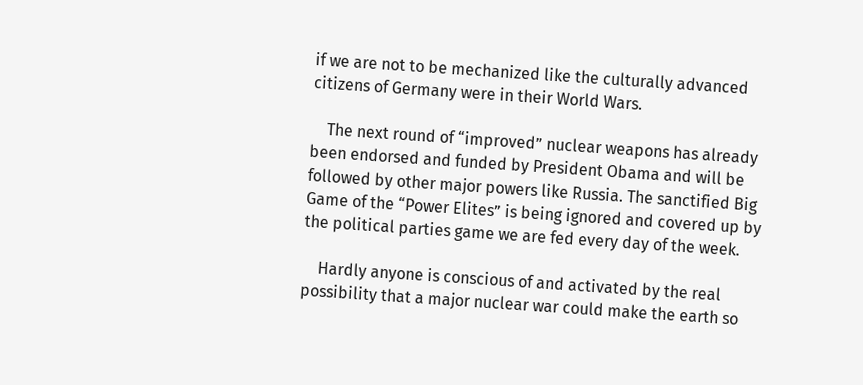if we are not to be mechanized like the culturally advanced citizens of Germany were in their World Wars.

    The next round of “improved” nuclear weapons has already been endorsed and funded by President Obama and will be followed by other major powers like Russia. The sanctified Big Game of the “Power Elites” is being ignored and covered up by the political parties game we are fed every day of the week.

    Hardly anyone is conscious of and activated by the real possibility that a major nuclear war could make the earth so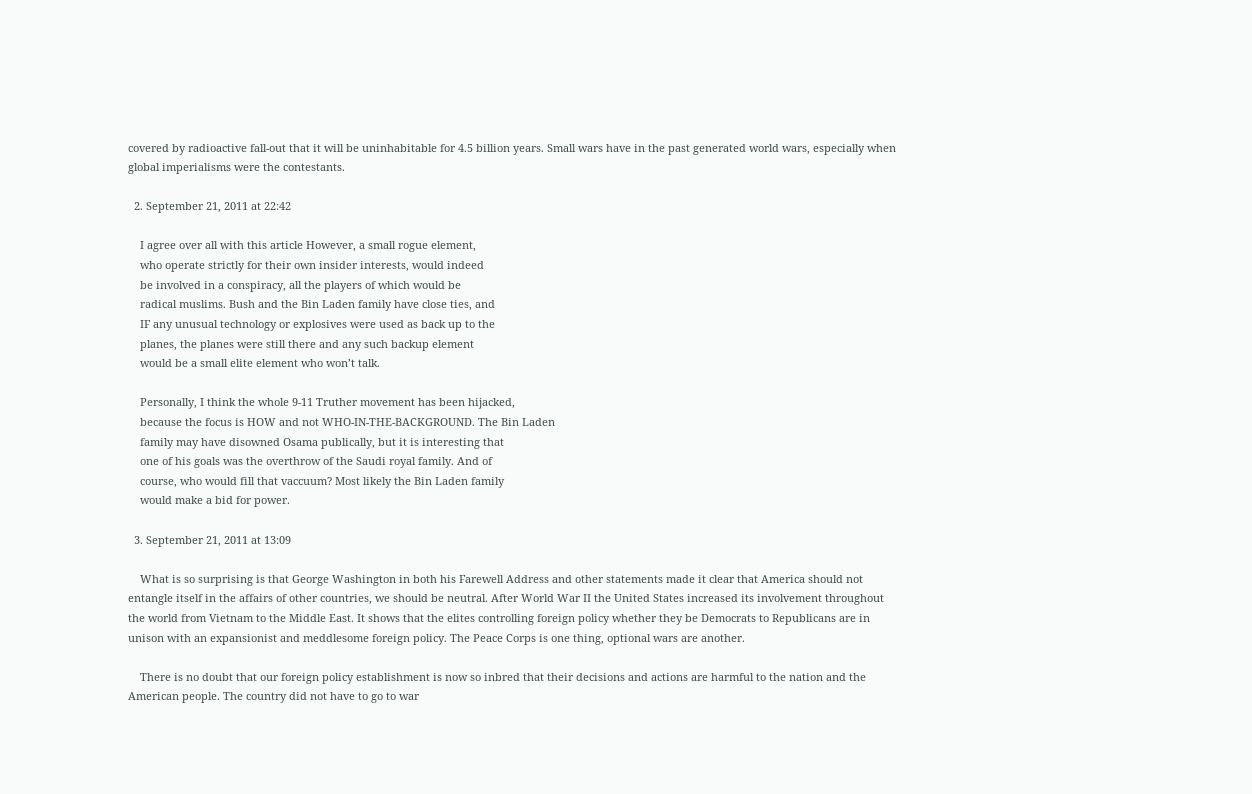covered by radioactive fall-out that it will be uninhabitable for 4.5 billion years. Small wars have in the past generated world wars, especially when global imperialisms were the contestants.

  2. September 21, 2011 at 22:42

    I agree over all with this article However, a small rogue element,
    who operate strictly for their own insider interests, would indeed
    be involved in a conspiracy, all the players of which would be
    radical muslims. Bush and the Bin Laden family have close ties, and
    IF any unusual technology or explosives were used as back up to the
    planes, the planes were still there and any such backup element
    would be a small elite element who won’t talk.

    Personally, I think the whole 9-11 Truther movement has been hijacked,
    because the focus is HOW and not WHO-IN-THE-BACKGROUND. The Bin Laden
    family may have disowned Osama publically, but it is interesting that
    one of his goals was the overthrow of the Saudi royal family. And of
    course, who would fill that vaccuum? Most likely the Bin Laden family
    would make a bid for power.

  3. September 21, 2011 at 13:09

    What is so surprising is that George Washington in both his Farewell Address and other statements made it clear that America should not entangle itself in the affairs of other countries, we should be neutral. After World War II the United States increased its involvement throughout the world from Vietnam to the Middle East. It shows that the elites controlling foreign policy whether they be Democrats to Republicans are in unison with an expansionist and meddlesome foreign policy. The Peace Corps is one thing, optional wars are another.

    There is no doubt that our foreign policy establishment is now so inbred that their decisions and actions are harmful to the nation and the American people. The country did not have to go to war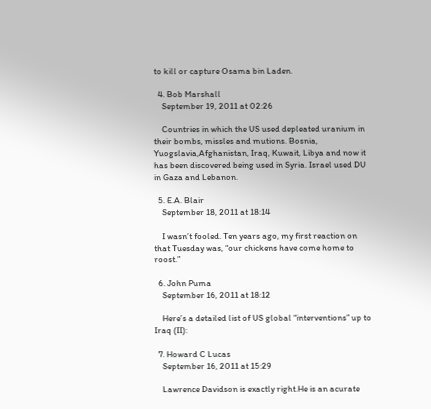to kill or capture Osama bin Laden.

  4. Bob Marshall
    September 19, 2011 at 02:26

    Countries in which the US used depleated uranium in their bombs, missles and mutions. Bosnia, Yuogslavia,Afghanistan, Iraq, Kuwait, Libya and now it has been discovered being used in Syria. Israel used DU in Gaza and Lebanon.

  5. E.A. Blair
    September 18, 2011 at 18:14

    I wasn’t fooled. Ten years ago, my first reaction on that Tuesday was, “our chickens have come home to roost.”

  6. John Puma
    September 16, 2011 at 18:12

    Here’s a detailed list of US global “interventions” up to Iraq (II):

  7. Howard C Lucas
    September 16, 2011 at 15:29

    Lawrence Davidson is exactly right.He is an acurate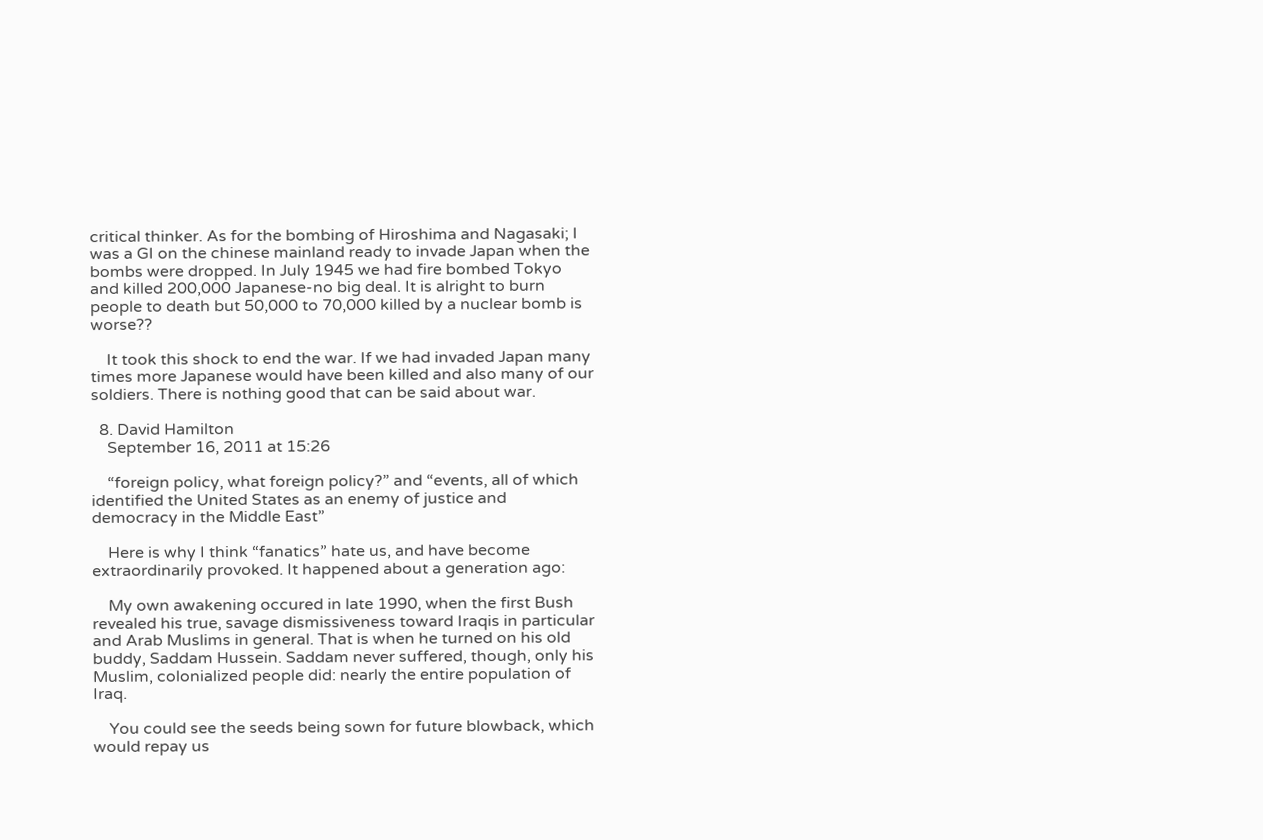critical thinker. As for the bombing of Hiroshima and Nagasaki; I was a GI on the chinese mainland ready to invade Japan when the bombs were dropped. In July 1945 we had fire bombed Tokyo and killed 200,000 Japanese-no big deal. It is alright to burn people to death but 50,000 to 70,000 killed by a nuclear bomb is worse??

    It took this shock to end the war. If we had invaded Japan many times more Japanese would have been killed and also many of our soldiers. There is nothing good that can be said about war.

  8. David Hamilton
    September 16, 2011 at 15:26

    “foreign policy, what foreign policy?” and “events, all of which identified the United States as an enemy of justice and democracy in the Middle East”

    Here is why I think “fanatics” hate us, and have become extraordinarily provoked. It happened about a generation ago:

    My own awakening occured in late 1990, when the first Bush revealed his true, savage dismissiveness toward Iraqis in particular and Arab Muslims in general. That is when he turned on his old buddy, Saddam Hussein. Saddam never suffered, though, only his Muslim, colonialized people did: nearly the entire population of Iraq.

    You could see the seeds being sown for future blowback, which would repay us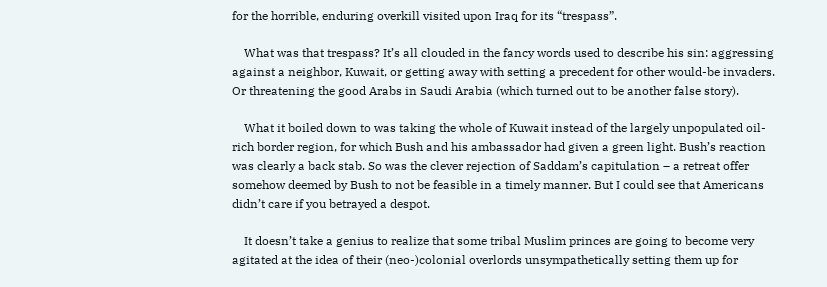for the horrible, enduring overkill visited upon Iraq for its “trespass”.

    What was that trespass? It’s all clouded in the fancy words used to describe his sin: aggressing against a neighbor, Kuwait, or getting away with setting a precedent for other would-be invaders. Or threatening the good Arabs in Saudi Arabia (which turned out to be another false story).

    What it boiled down to was taking the whole of Kuwait instead of the largely unpopulated oil-rich border region, for which Bush and his ambassador had given a green light. Bush’s reaction was clearly a back stab. So was the clever rejection of Saddam’s capitulation – a retreat offer somehow deemed by Bush to not be feasible in a timely manner. But I could see that Americans didn’t care if you betrayed a despot.

    It doesn’t take a genius to realize that some tribal Muslim princes are going to become very agitated at the idea of their (neo-)colonial overlords unsympathetically setting them up for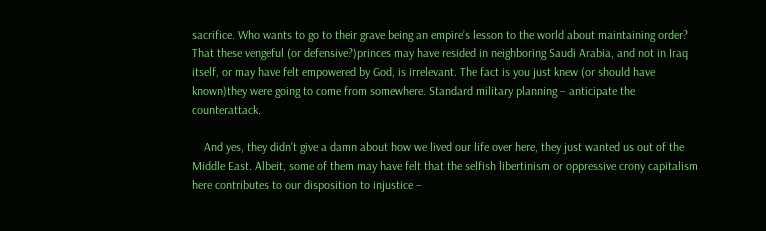sacrifice. Who wants to go to their grave being an empire’s lesson to the world about maintaining order? That these vengeful (or defensive?)princes may have resided in neighboring Saudi Arabia, and not in Iraq itself, or may have felt empowered by God, is irrelevant. The fact is you just knew (or should have known)they were going to come from somewhere. Standard military planning – anticipate the counterattack.

    And yes, they didn’t give a damn about how we lived our life over here, they just wanted us out of the Middle East. Albeit, some of them may have felt that the selfish libertinism or oppressive crony capitalism here contributes to our disposition to injustice –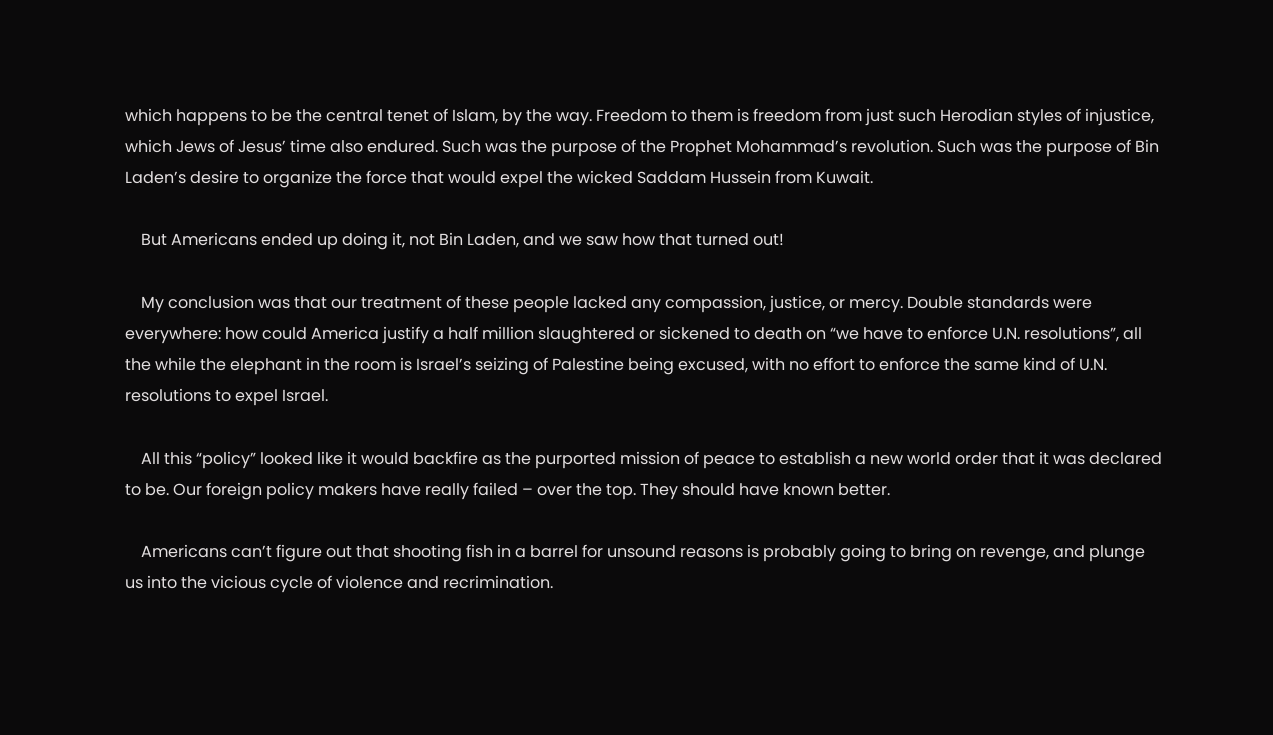which happens to be the central tenet of Islam, by the way. Freedom to them is freedom from just such Herodian styles of injustice, which Jews of Jesus’ time also endured. Such was the purpose of the Prophet Mohammad’s revolution. Such was the purpose of Bin Laden’s desire to organize the force that would expel the wicked Saddam Hussein from Kuwait.

    But Americans ended up doing it, not Bin Laden, and we saw how that turned out!

    My conclusion was that our treatment of these people lacked any compassion, justice, or mercy. Double standards were everywhere: how could America justify a half million slaughtered or sickened to death on “we have to enforce U.N. resolutions”, all the while the elephant in the room is Israel’s seizing of Palestine being excused, with no effort to enforce the same kind of U.N. resolutions to expel Israel.

    All this “policy” looked like it would backfire as the purported mission of peace to establish a new world order that it was declared to be. Our foreign policy makers have really failed – over the top. They should have known better.

    Americans can’t figure out that shooting fish in a barrel for unsound reasons is probably going to bring on revenge, and plunge us into the vicious cycle of violence and recrimination.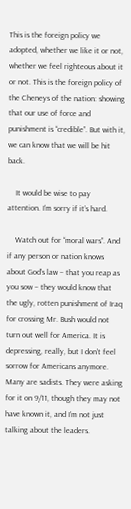This is the foreign policy we adopted, whether we like it or not, whether we feel righteous about it or not. This is the foreign policy of the Cheneys of the nation: showing that our use of force and punishment is “credible”. But with it, we can know that we will be hit back.

    It would be wise to pay attention. I’m sorry if it’s hard.

    Watch out for “moral wars”. And if any person or nation knows about God’s law – that you reap as you sow – they would know that the ugly, rotten punishment of Iraq for crossing Mr. Bush would not turn out well for America. It is depressing, really, but I don’t feel sorrow for Americans anymore. Many are sadists. They were asking for it on 9/11, though they may not have known it, and I’m not just talking about the leaders.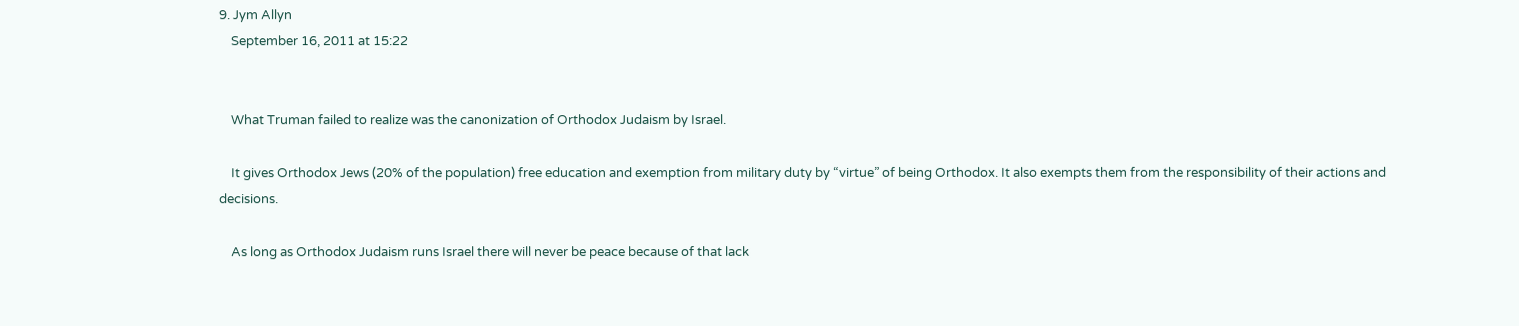9. Jym Allyn
    September 16, 2011 at 15:22


    What Truman failed to realize was the canonization of Orthodox Judaism by Israel.

    It gives Orthodox Jews (20% of the population) free education and exemption from military duty by “virtue” of being Orthodox. It also exempts them from the responsibility of their actions and decisions.

    As long as Orthodox Judaism runs Israel there will never be peace because of that lack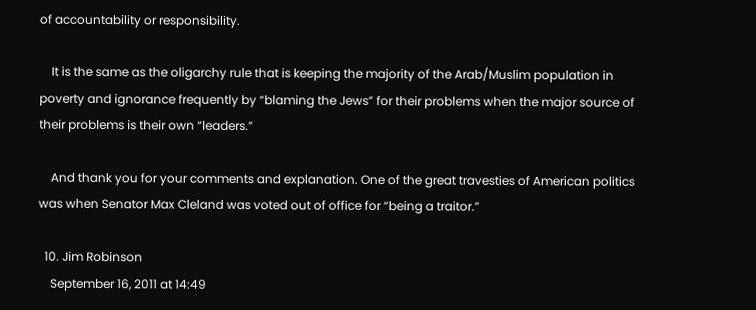of accountability or responsibility.

    It is the same as the oligarchy rule that is keeping the majority of the Arab/Muslim population in poverty and ignorance frequently by “blaming the Jews” for their problems when the major source of their problems is their own “leaders.”

    And thank you for your comments and explanation. One of the great travesties of American politics was when Senator Max Cleland was voted out of office for “being a traitor.”

  10. Jim Robinson
    September 16, 2011 at 14:49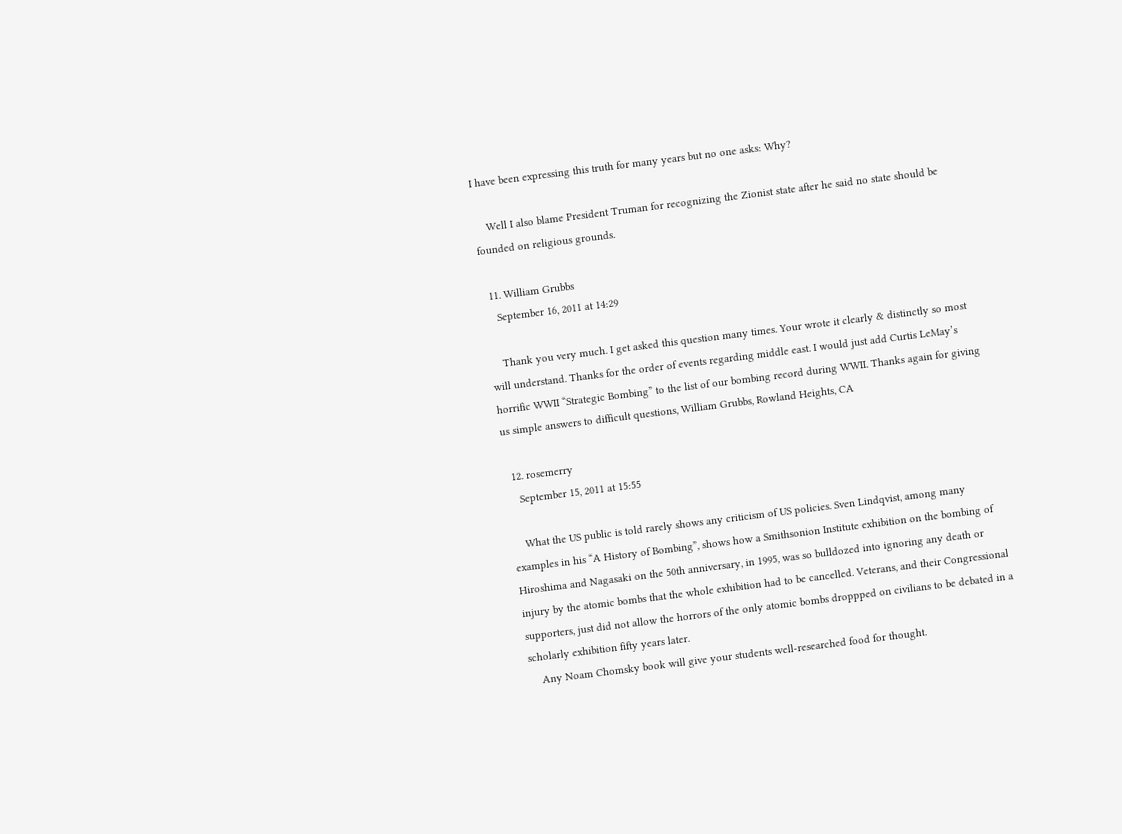I have been expressing this truth for many years but no one asks: Why?

    Well I also blame President Truman for recognizing the Zionist state after he said no state should be founded on religious grounds.

  11. William Grubbs
    September 16, 2011 at 14:29

    Thank you very much. I get asked this question many times. Your wrote it clearly & distinctly so most will understand. Thanks for the order of events regarding middle east. I would just add Curtis LeMay’s horrific WWII “Strategic Bombing” to the list of our bombing record during WWII. Thanks again for giving us simple answers to difficult questions, William Grubbs, Rowland Heights, CA

  12. rosemerry
    September 15, 2011 at 15:55

    What the US public is told rarely shows any criticism of US policies. Sven Lindqvist, among many examples in his “A History of Bombing”, shows how a Smithsonion Institute exhibition on the bombing of Hiroshima and Nagasaki on the 50th anniversary, in 1995, was so bulldozed into ignoring any death or injury by the atomic bombs that the whole exhibition had to be cancelled. Veterans, and their Congressional supporters, just did not allow the horrors of the only atomic bombs droppped on civilians to be debated in a scholarly exhibition fifty years later.
    Any Noam Chomsky book will give your students well-researched food for thought.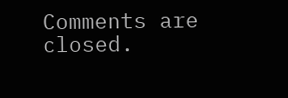Comments are closed.